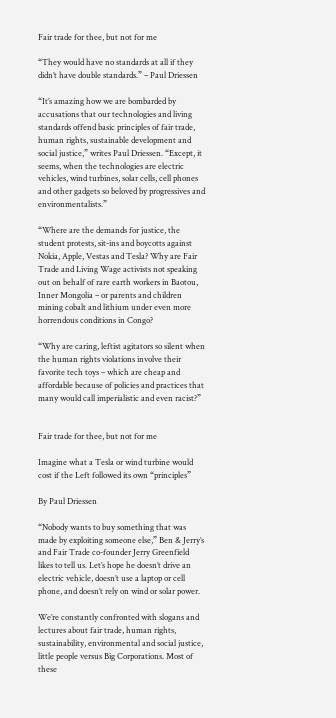Fair trade for thee, but not for me

“They would have no standards at all if they didn’t have double standards.” – Paul Driessen

“It’s amazing how we are bombarded by accusations that our technologies and living standards offend basic principles of fair trade, human rights, sustainable development and social justice,” writes Paul Driessen. “Except, it seems, when the technologies are electric vehicles, wind turbines, solar cells, cell phones and other gadgets so beloved by progressives and environmentalists.”

“Where are the demands for justice, the student protests, sit-ins and boycotts against Nokia, Apple, Vestas and Tesla? Why are Fair Trade and Living Wage activists not speaking out on behalf of rare earth workers in Baotou, Inner Mongolia – or parents and children mining cobalt and lithium under even more horrendous conditions in Congo?

“Why are caring, leftist agitators so silent when the human rights violations involve their favorite tech toys – which are cheap and affordable because of policies and practices that many would call imperialistic and even racist?”


Fair trade for thee, but not for me

Imagine what a Tesla or wind turbine would cost if the Left followed its own “principles”

By Paul Driessen

“Nobody wants to buy something that was made by exploiting someone else,” Ben & Jerry’s and Fair Trade co-founder Jerry Greenfield likes to tell us. Let’s hope he doesn’t drive an electric vehicle, doesn’t use a laptop or cell phone, and doesn’t rely on wind or solar power.

We’re constantly confronted with slogans and lectures about fair trade, human rights, sustainability, environmental and social justice, little people versus Big Corporations. Most of these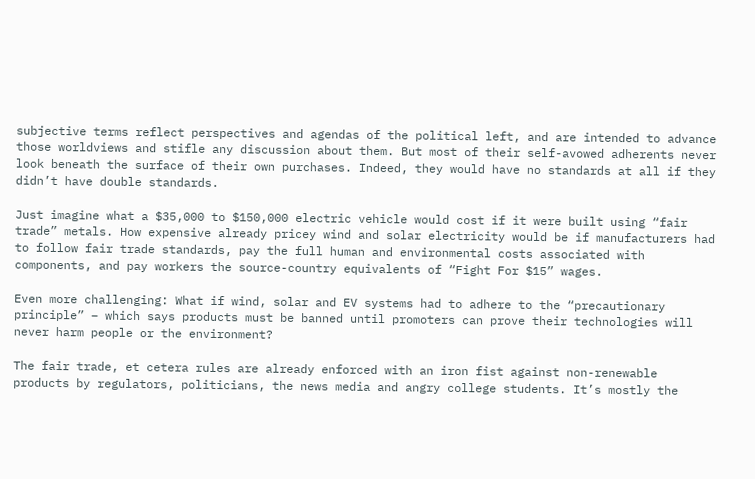subjective terms reflect perspectives and agendas of the political left, and are intended to advance those worldviews and stifle any discussion about them. But most of their self-avowed adherents never look beneath the surface of their own purchases. Indeed, they would have no standards at all if they didn’t have double standards.

Just imagine what a $35,000 to $150,000 electric vehicle would cost if it were built using “fair trade” metals. How expensive already pricey wind and solar electricity would be if manufacturers had to follow fair trade standards, pay the full human and environmental costs associated with components, and pay workers the source-country equivalents of “Fight For $15” wages.

Even more challenging: What if wind, solar and EV systems had to adhere to the “precautionary principle” – which says products must be banned until promoters can prove their technologies will never harm people or the environment?

The fair trade, et cetera rules are already enforced with an iron fist against non-renewable products by regulators, politicians, the news media and angry college students. It’s mostly the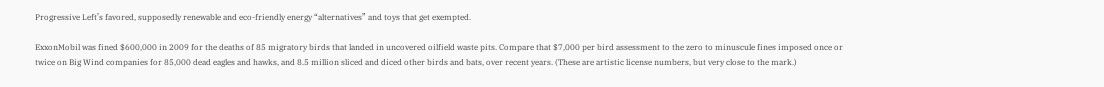Progressive Left’s favored, supposedly renewable and eco-friendly energy “alternatives” and toys that get exempted.

ExxonMobil was fined $600,000 in 2009 for the deaths of 85 migratory birds that landed in uncovered oilfield waste pits. Compare that $7,000 per bird assessment to the zero to minuscule fines imposed once or twice on Big Wind companies for 85,000 dead eagles and hawks, and 8.5 million sliced and diced other birds and bats, over recent years. (These are artistic license numbers, but very close to the mark.)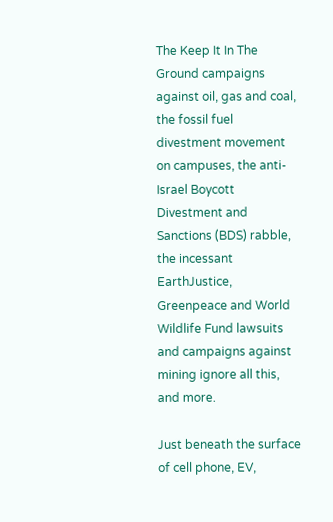The Keep It In The Ground campaigns against oil, gas and coal, the fossil fuel divestment movement on campuses, the anti-Israel Boycott Divestment and Sanctions (BDS) rabble, the incessant EarthJustice, Greenpeace and World Wildlife Fund lawsuits and campaigns against mining ignore all this, and more.

Just beneath the surface of cell phone, EV,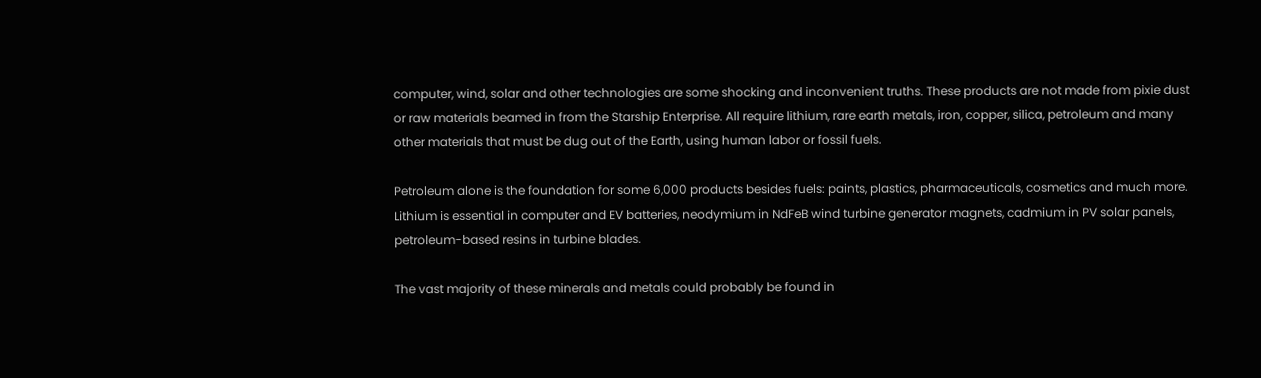computer, wind, solar and other technologies are some shocking and inconvenient truths. These products are not made from pixie dust or raw materials beamed in from the Starship Enterprise. All require lithium, rare earth metals, iron, copper, silica, petroleum and many other materials that must be dug out of the Earth, using human labor or fossil fuels.

Petroleum alone is the foundation for some 6,000 products besides fuels: paints, plastics, pharmaceuticals, cosmetics and much more. Lithium is essential in computer and EV batteries, neodymium in NdFeB wind turbine generator magnets, cadmium in PV solar panels, petroleum-based resins in turbine blades.

The vast majority of these minerals and metals could probably be found in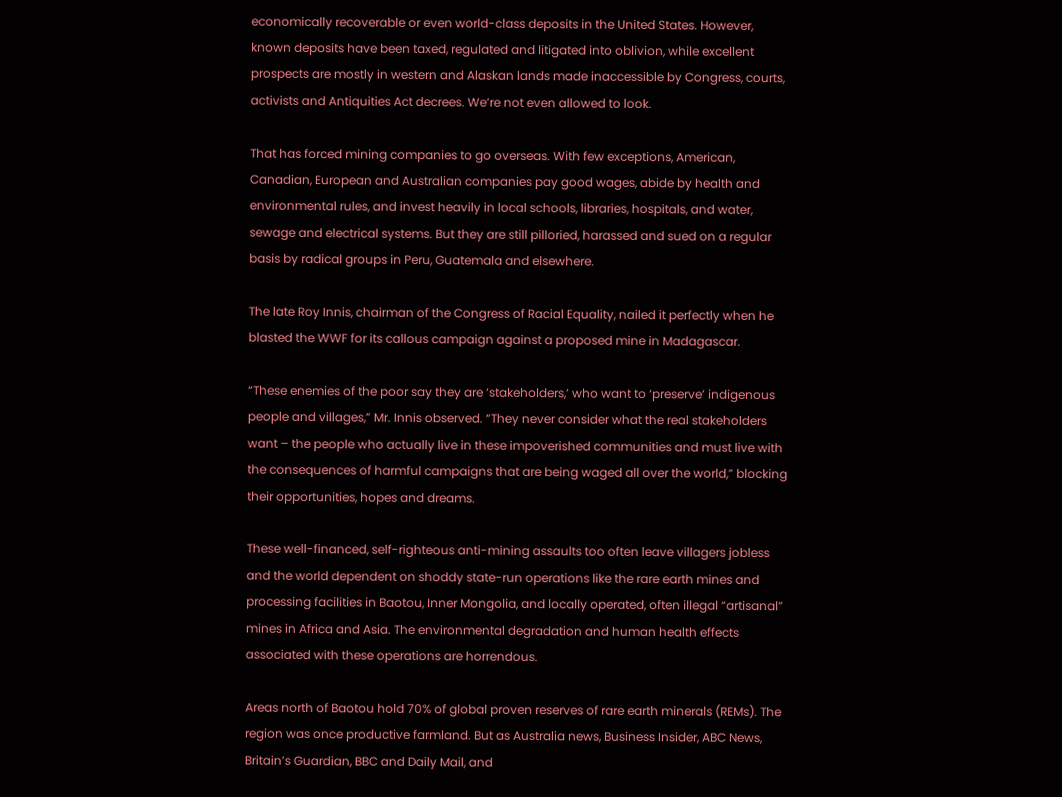economically recoverable or even world-class deposits in the United States. However, known deposits have been taxed, regulated and litigated into oblivion, while excellent prospects are mostly in western and Alaskan lands made inaccessible by Congress, courts, activists and Antiquities Act decrees. We’re not even allowed to look.

That has forced mining companies to go overseas. With few exceptions, American, Canadian, European and Australian companies pay good wages, abide by health and environmental rules, and invest heavily in local schools, libraries, hospitals, and water, sewage and electrical systems. But they are still pilloried, harassed and sued on a regular basis by radical groups in Peru, Guatemala and elsewhere.

The late Roy Innis, chairman of the Congress of Racial Equality, nailed it perfectly when he blasted the WWF for its callous campaign against a proposed mine in Madagascar.

“These enemies of the poor say they are ‘stakeholders,’ who want to ‘preserve’ indigenous people and villages,” Mr. Innis observed. “They never consider what the real stakeholders want – the people who actually live in these impoverished communities and must live with the consequences of harmful campaigns that are being waged all over the world,” blocking their opportunities, hopes and dreams.

These well-financed, self-righteous anti-mining assaults too often leave villagers jobless and the world dependent on shoddy state-run operations like the rare earth mines and processing facilities in Baotou, Inner Mongolia, and locally operated, often illegal “artisanal” mines in Africa and Asia. The environmental degradation and human health effects associated with these operations are horrendous.

Areas north of Baotou hold 70% of global proven reserves of rare earth minerals (REMs). The region was once productive farmland. But as Australia news, Business Insider, ABC News, Britain’s Guardian, BBC and Daily Mail, and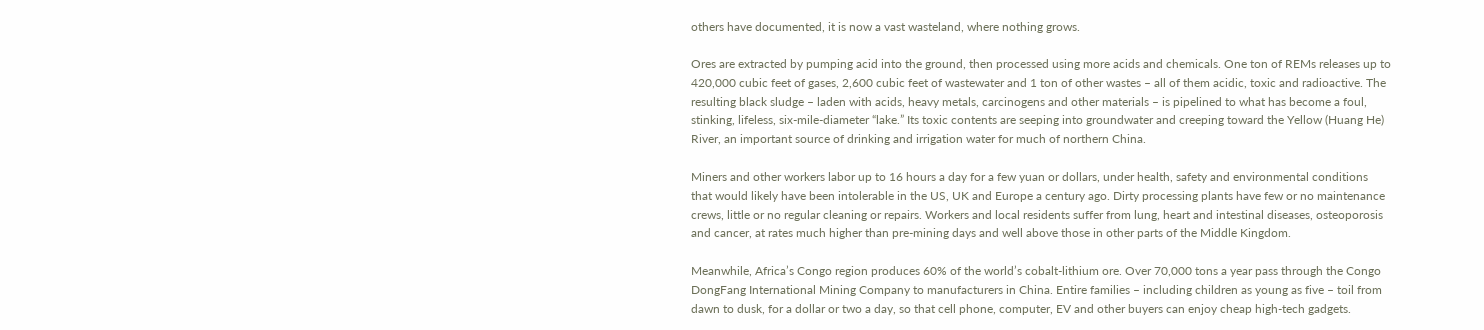others have documented, it is now a vast wasteland, where nothing grows.

Ores are extracted by pumping acid into the ground, then processed using more acids and chemicals. One ton of REMs releases up to 420,000 cubic feet of gases, 2,600 cubic feet of wastewater and 1 ton of other wastes – all of them acidic, toxic and radioactive. The resulting black sludge – laden with acids, heavy metals, carcinogens and other materials – is pipelined to what has become a foul, stinking, lifeless, six-mile-diameter “lake.” Its toxic contents are seeping into groundwater and creeping toward the Yellow (Huang He) River, an important source of drinking and irrigation water for much of northern China.

Miners and other workers labor up to 16 hours a day for a few yuan or dollars, under health, safety and environmental conditions that would likely have been intolerable in the US, UK and Europe a century ago. Dirty processing plants have few or no maintenance crews, little or no regular cleaning or repairs. Workers and local residents suffer from lung, heart and intestinal diseases, osteoporosis and cancer, at rates much higher than pre-mining days and well above those in other parts of the Middle Kingdom.

Meanwhile, Africa’s Congo region produces 60% of the world’s cobalt-lithium ore. Over 70,000 tons a year pass through the Congo DongFang International Mining Company to manufacturers in China. Entire families – including children as young as five – toil from dawn to dusk, for a dollar or two a day, so that cell phone, computer, EV and other buyers can enjoy cheap high-tech gadgets.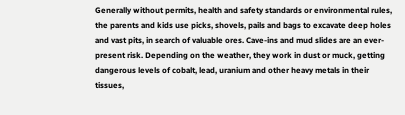Generally without permits, health and safety standards or environmental rules, the parents and kids use picks, shovels, pails and bags to excavate deep holes and vast pits, in search of valuable ores. Cave-ins and mud slides are an ever-present risk. Depending on the weather, they work in dust or muck, getting dangerous levels of cobalt, lead, uranium and other heavy metals in their tissues,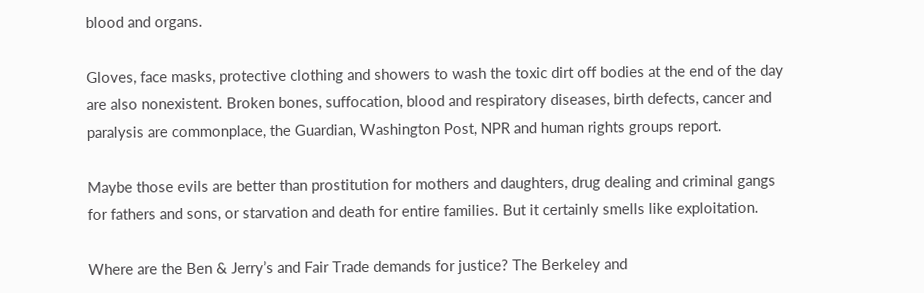blood and organs.

Gloves, face masks, protective clothing and showers to wash the toxic dirt off bodies at the end of the day are also nonexistent. Broken bones, suffocation, blood and respiratory diseases, birth defects, cancer and paralysis are commonplace, the Guardian, Washington Post, NPR and human rights groups report.

Maybe those evils are better than prostitution for mothers and daughters, drug dealing and criminal gangs for fathers and sons, or starvation and death for entire families. But it certainly smells like exploitation.

Where are the Ben & Jerry’s and Fair Trade demands for justice? The Berkeley and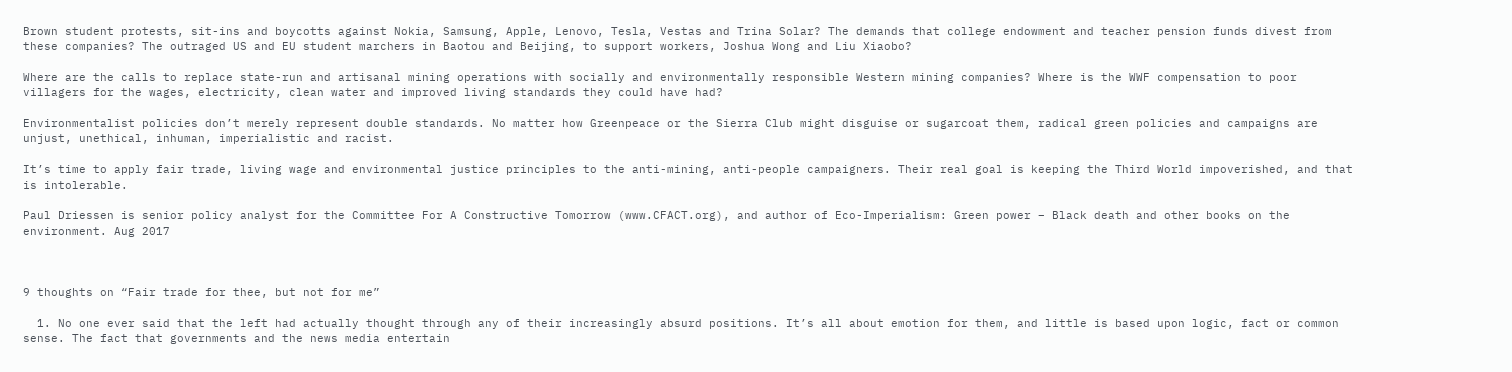Brown student protests, sit-ins and boycotts against Nokia, Samsung, Apple, Lenovo, Tesla, Vestas and Trina Solar? The demands that college endowment and teacher pension funds divest from these companies? The outraged US and EU student marchers in Baotou and Beijing, to support workers, Joshua Wong and Liu Xiaobo?

Where are the calls to replace state-run and artisanal mining operations with socially and environmentally responsible Western mining companies? Where is the WWF compensation to poor villagers for the wages, electricity, clean water and improved living standards they could have had?

Environmentalist policies don’t merely represent double standards. No matter how Greenpeace or the Sierra Club might disguise or sugarcoat them, radical green policies and campaigns are unjust, unethical, inhuman, imperialistic and racist.

It’s time to apply fair trade, living wage and environmental justice principles to the anti-mining, anti-people campaigners. Their real goal is keeping the Third World impoverished, and that is intolerable.

Paul Driessen is senior policy analyst for the Committee For A Constructive Tomorrow (www.CFACT.org), and author of Eco-Imperialism: Green power – Black death and other books on the environment. Aug 2017



9 thoughts on “Fair trade for thee, but not for me”

  1. No one ever said that the left had actually thought through any of their increasingly absurd positions. It’s all about emotion for them, and little is based upon logic, fact or common sense. The fact that governments and the news media entertain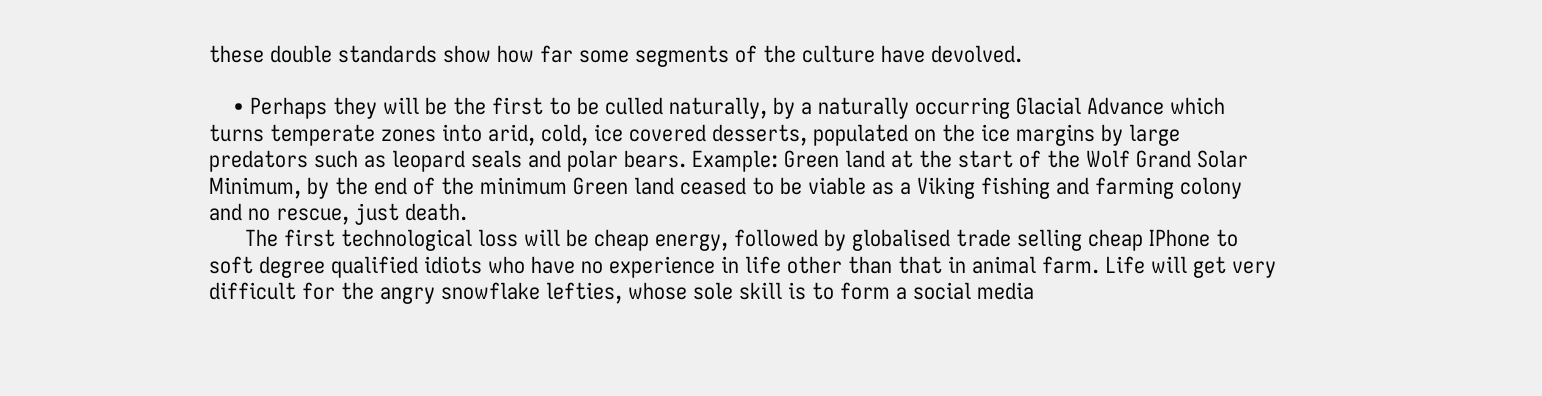these double standards show how far some segments of the culture have devolved.

    • Perhaps they will be the first to be culled naturally, by a naturally occurring Glacial Advance which turns temperate zones into arid, cold, ice covered desserts, populated on the ice margins by large predators such as leopard seals and polar bears. Example: Green land at the start of the Wolf Grand Solar Minimum, by the end of the minimum Green land ceased to be viable as a Viking fishing and farming colony and no rescue, just death.
      The first technological loss will be cheap energy, followed by globalised trade selling cheap IPhone to soft degree qualified idiots who have no experience in life other than that in animal farm. Life will get very difficult for the angry snowflake lefties, whose sole skill is to form a social media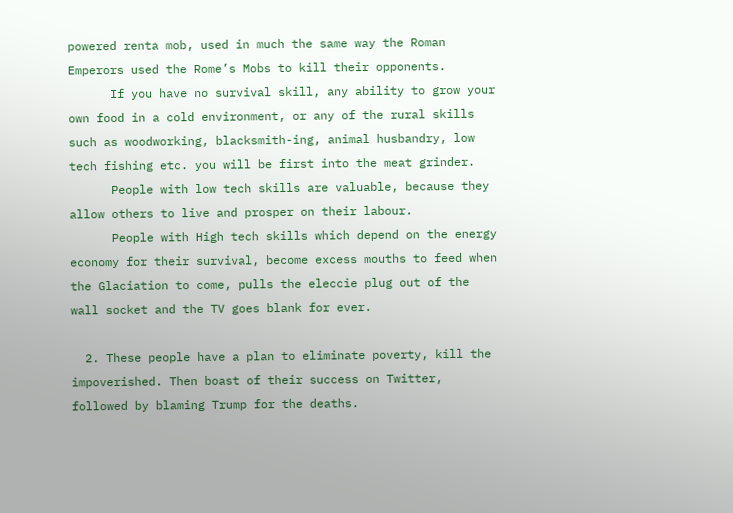powered renta mob, used in much the same way the Roman Emperors used the Rome’s Mobs to kill their opponents.
      If you have no survival skill, any ability to grow your own food in a cold environment, or any of the rural skills such as woodworking, blacksmith-ing, animal husbandry, low tech fishing etc. you will be first into the meat grinder.
      People with low tech skills are valuable, because they allow others to live and prosper on their labour.
      People with High tech skills which depend on the energy economy for their survival, become excess mouths to feed when the Glaciation to come, pulls the eleccie plug out of the wall socket and the TV goes blank for ever.

  2. These people have a plan to eliminate poverty, kill the impoverished. Then boast of their success on Twitter, followed by blaming Trump for the deaths.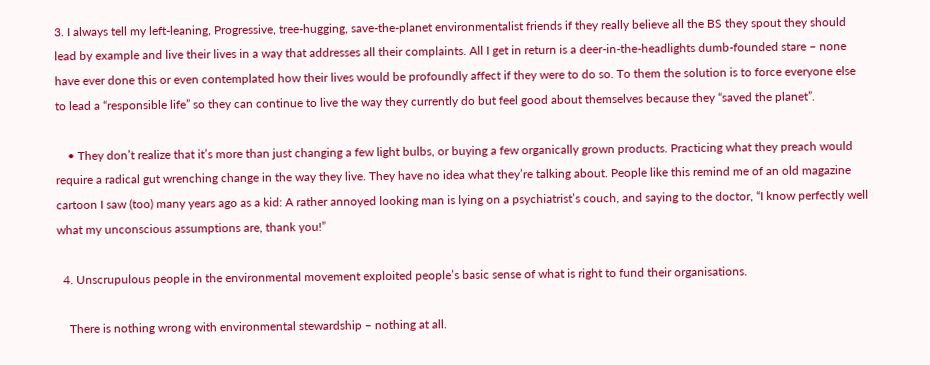3. I always tell my left-leaning, Progressive, tree-hugging, save-the-planet environmentalist friends if they really believe all the BS they spout they should lead by example and live their lives in a way that addresses all their complaints. All I get in return is a deer-in-the-headlights dumb-founded stare – none have ever done this or even contemplated how their lives would be profoundly affect if they were to do so. To them the solution is to force everyone else to lead a “responsible life” so they can continue to live the way they currently do but feel good about themselves because they “saved the planet”.

    • They don’t realize that it’s more than just changing a few light bulbs, or buying a few organically grown products. Practicing what they preach would require a radical gut wrenching change in the way they live. They have no idea what they’re talking about. People like this remind me of an old magazine cartoon I saw (too) many years ago as a kid: A rather annoyed looking man is lying on a psychiatrist’s couch, and saying to the doctor, “I know perfectly well what my unconscious assumptions are, thank you!”

  4. Unscrupulous people in the environmental movement exploited people’s basic sense of what is right to fund their organisations.

    There is nothing wrong with environmental stewardship – nothing at all.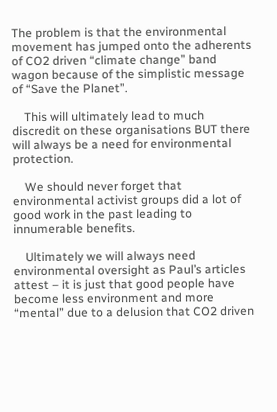The problem is that the environmental movement has jumped onto the adherents of CO2 driven “climate change” band wagon because of the simplistic message of “Save the Planet”.

    This will ultimately lead to much discredit on these organisations BUT there will always be a need for environmental protection.

    We should never forget that environmental activist groups did a lot of good work in the past leading to innumerable benefits.

    Ultimately we will always need environmental oversight as Paul’s articles attest – it is just that good people have become less environment and more “mental” due to a delusion that CO2 driven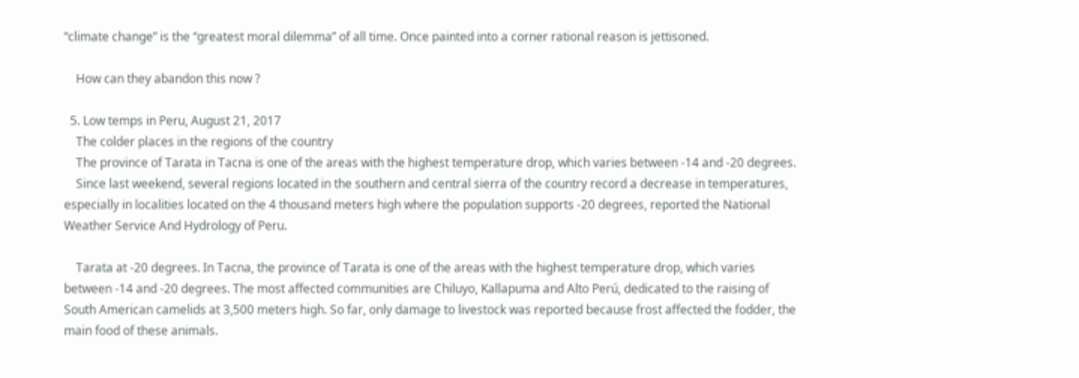“climate change” is the “greatest moral dilemma” of all time. Once painted into a corner rational reason is jettisoned.

    How can they abandon this now ?

  5. Low temps in Peru, August 21, 2017
    The colder places in the regions of the country
    The province of Tarata in Tacna is one of the areas with the highest temperature drop, which varies between -14 and -20 degrees.
    Since last weekend, several regions located in the southern and central sierra of the country record a decrease in temperatures, especially in localities located on the 4 thousand meters high where the population supports -20 degrees, reported the National Weather Service And Hydrology of Peru.

    Tarata at -20 degrees. In Tacna, the province of Tarata is one of the areas with the highest temperature drop, which varies between -14 and -20 degrees. The most affected communities are Chiluyo, Kallapuma and Alto Perú, dedicated to the raising of South American camelids at 3,500 meters high. So far, only damage to livestock was reported because frost affected the fodder, the main food of these animals.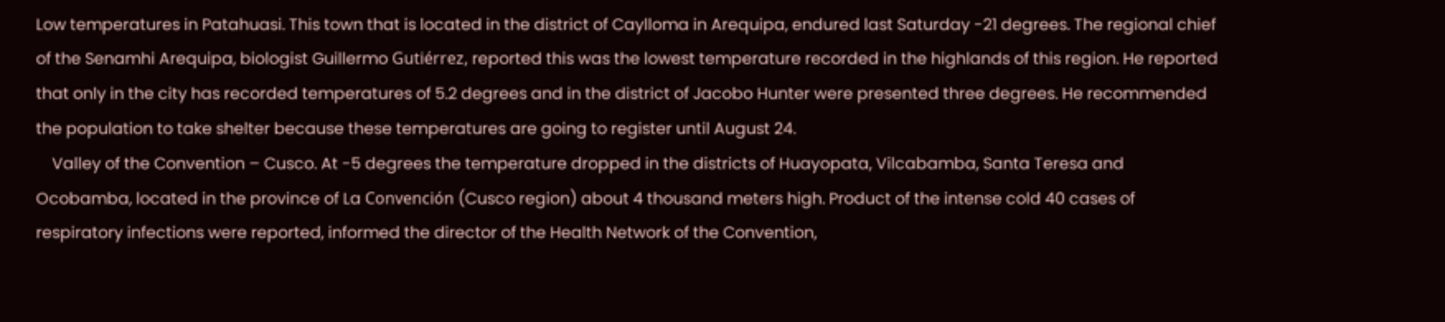Low temperatures in Patahuasi. This town that is located in the district of Caylloma in Arequipa, endured last Saturday -21 degrees. The regional chief of the Senamhi Arequipa, biologist Guillermo Gutiérrez, reported this was the lowest temperature recorded in the highlands of this region. He reported that only in the city has recorded temperatures of 5.2 degrees and in the district of Jacobo Hunter were presented three degrees. He recommended the population to take shelter because these temperatures are going to register until August 24.
    Valley of the Convention – Cusco. At -5 degrees the temperature dropped in the districts of Huayopata, Vilcabamba, Santa Teresa and Ocobamba, located in the province of La Convención (Cusco region) about 4 thousand meters high. Product of the intense cold 40 cases of respiratory infections were reported, informed the director of the Health Network of the Convention,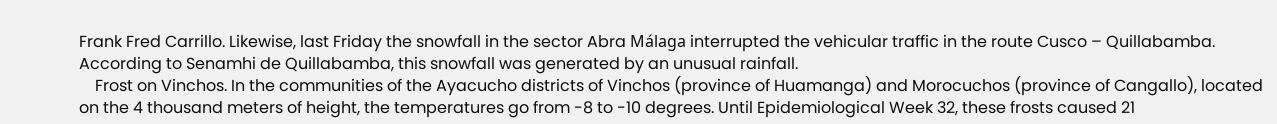Frank Fred Carrillo. Likewise, last Friday the snowfall in the sector Abra Málaga interrupted the vehicular traffic in the route Cusco – Quillabamba. According to Senamhi de Quillabamba, this snowfall was generated by an unusual rainfall.
    Frost on Vinchos. In the communities of the Ayacucho districts of Vinchos (province of Huamanga) and Morocuchos (province of Cangallo), located on the 4 thousand meters of height, the temperatures go from -8 to -10 degrees. Until Epidemiological Week 32, these frosts caused 21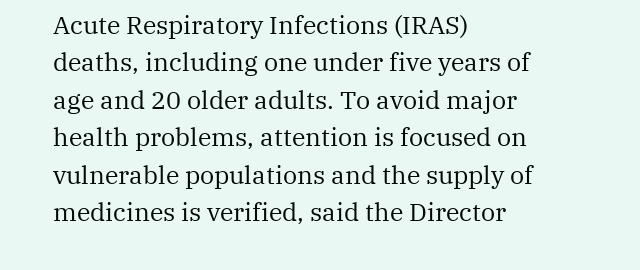Acute Respiratory Infections (IRAS) deaths, including one under five years of age and 20 older adults. To avoid major health problems, attention is focused on vulnerable populations and the supply of medicines is verified, said the Director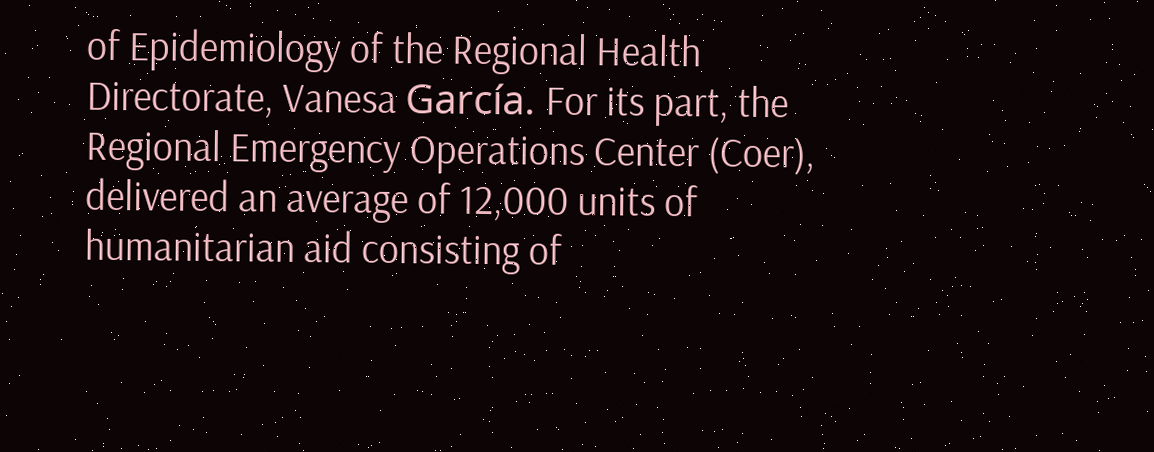of Epidemiology of the Regional Health Directorate, Vanesa García. For its part, the Regional Emergency Operations Center (Coer), delivered an average of 12,000 units of humanitarian aid consisting of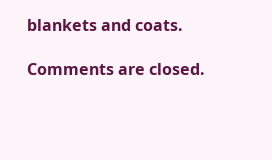blankets and coats.

Comments are closed.